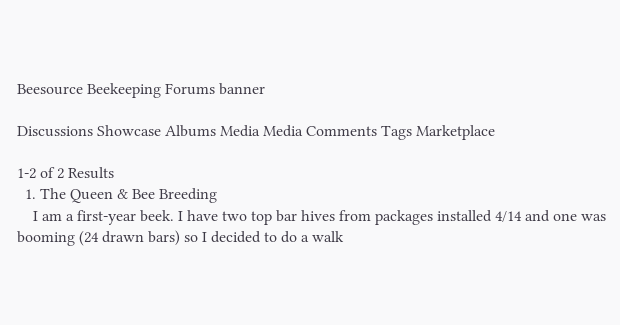Beesource Beekeeping Forums banner

Discussions Showcase Albums Media Media Comments Tags Marketplace

1-2 of 2 Results
  1. The Queen & Bee Breeding
    I am a first-year beek. I have two top bar hives from packages installed 4/14 and one was booming (24 drawn bars) so I decided to do a walk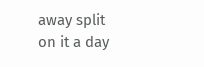away split on it a day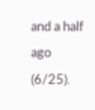and a half ago (6/25).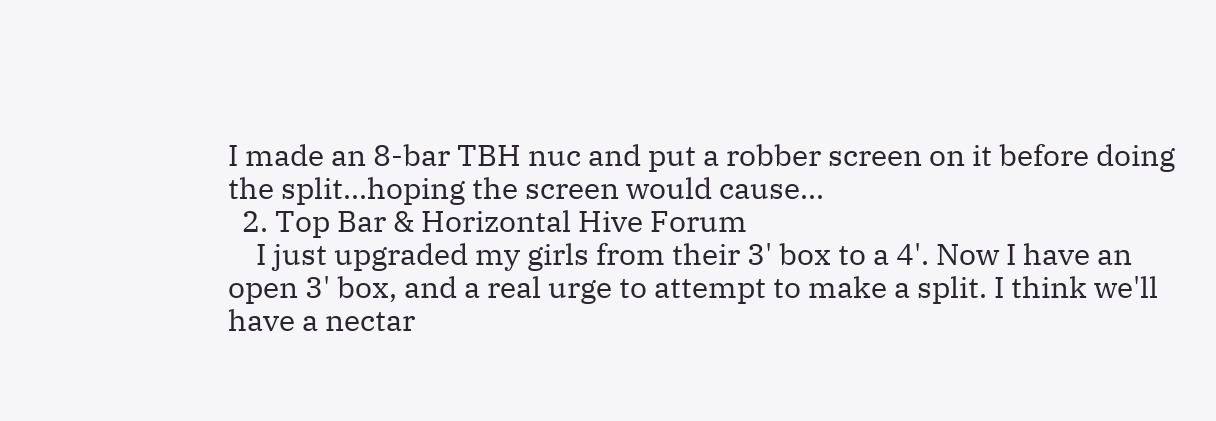I made an 8-bar TBH nuc and put a robber screen on it before doing the split...hoping the screen would cause...
  2. Top Bar & Horizontal Hive Forum
    I just upgraded my girls from their 3' box to a 4'. Now I have an open 3' box, and a real urge to attempt to make a split. I think we'll have a nectar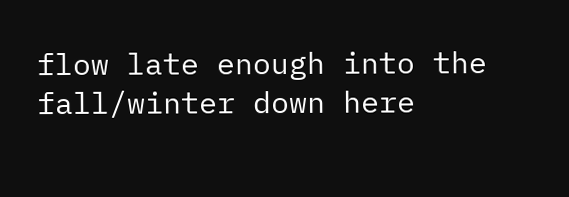flow late enough into the fall/winter down here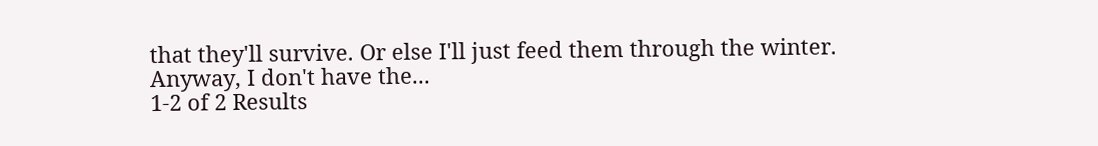that they'll survive. Or else I'll just feed them through the winter. Anyway, I don't have the...
1-2 of 2 Results